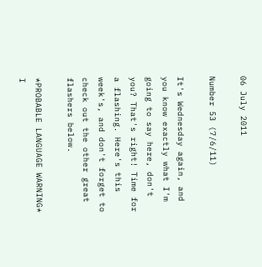06 July 2011

Number 53 (7/6/11)

It's Wednesday again, and you know exactly what I'm going to say here, don't you? That's right! Time for a flashing. Here's this week's, and don't forget to check out the other great flashers below.

*PROBABLE LANGUAGE WARNING* I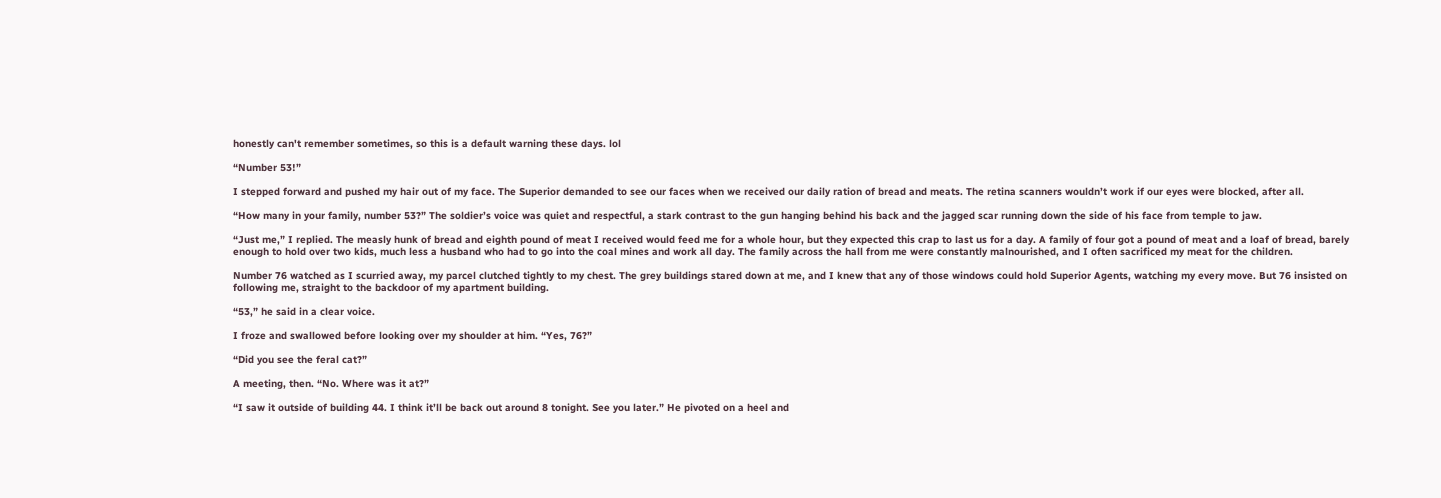honestly can't remember sometimes, so this is a default warning these days. lol

“Number 53!”

I stepped forward and pushed my hair out of my face. The Superior demanded to see our faces when we received our daily ration of bread and meats. The retina scanners wouldn’t work if our eyes were blocked, after all.

“How many in your family, number 53?” The soldier’s voice was quiet and respectful, a stark contrast to the gun hanging behind his back and the jagged scar running down the side of his face from temple to jaw.

“Just me,” I replied. The measly hunk of bread and eighth pound of meat I received would feed me for a whole hour, but they expected this crap to last us for a day. A family of four got a pound of meat and a loaf of bread, barely enough to hold over two kids, much less a husband who had to go into the coal mines and work all day. The family across the hall from me were constantly malnourished, and I often sacrificed my meat for the children.

Number 76 watched as I scurried away, my parcel clutched tightly to my chest. The grey buildings stared down at me, and I knew that any of those windows could hold Superior Agents, watching my every move. But 76 insisted on following me, straight to the backdoor of my apartment building.

“53,” he said in a clear voice.

I froze and swallowed before looking over my shoulder at him. “Yes, 76?”

“Did you see the feral cat?”

A meeting, then. “No. Where was it at?”

“I saw it outside of building 44. I think it’ll be back out around 8 tonight. See you later.” He pivoted on a heel and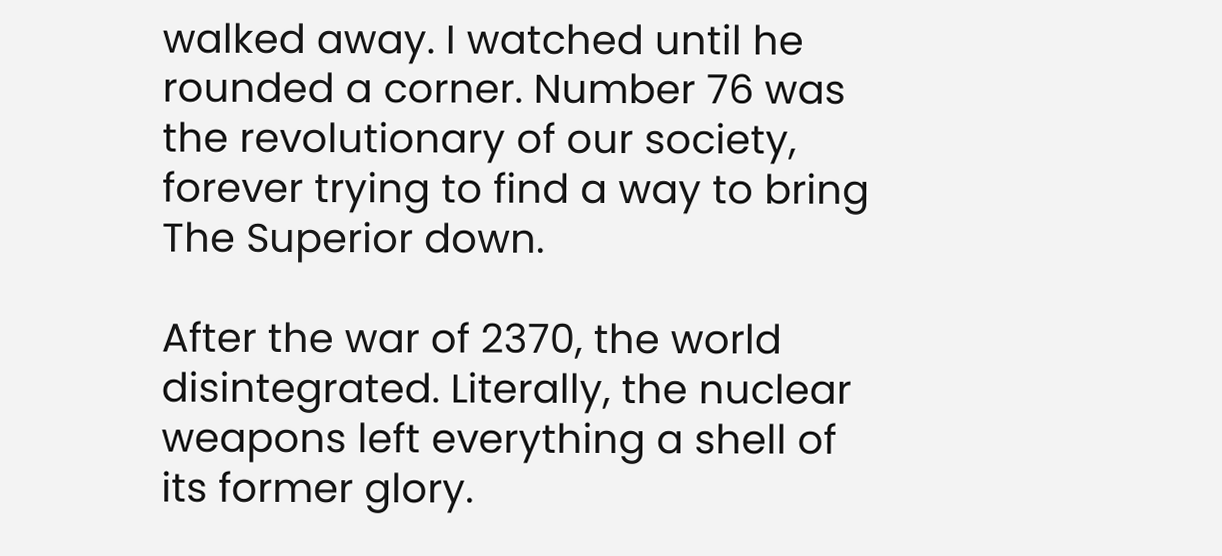walked away. I watched until he rounded a corner. Number 76 was the revolutionary of our society, forever trying to find a way to bring The Superior down.

After the war of 2370, the world disintegrated. Literally, the nuclear weapons left everything a shell of its former glory.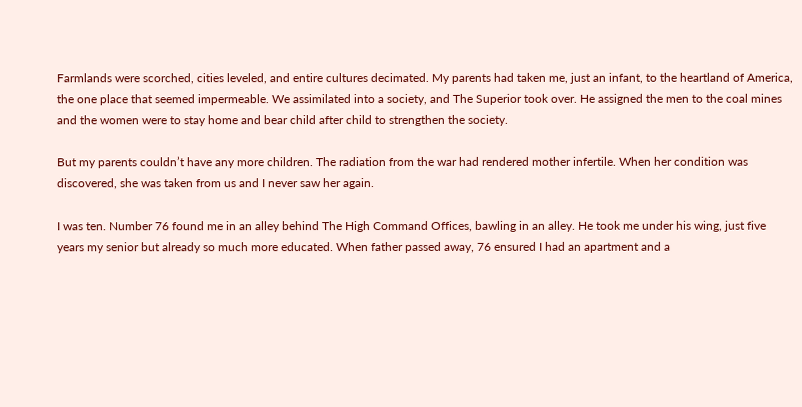Farmlands were scorched, cities leveled, and entire cultures decimated. My parents had taken me, just an infant, to the heartland of America, the one place that seemed impermeable. We assimilated into a society, and The Superior took over. He assigned the men to the coal mines and the women were to stay home and bear child after child to strengthen the society.

But my parents couldn’t have any more children. The radiation from the war had rendered mother infertile. When her condition was discovered, she was taken from us and I never saw her again.

I was ten. Number 76 found me in an alley behind The High Command Offices, bawling in an alley. He took me under his wing, just five years my senior but already so much more educated. When father passed away, 76 ensured I had an apartment and a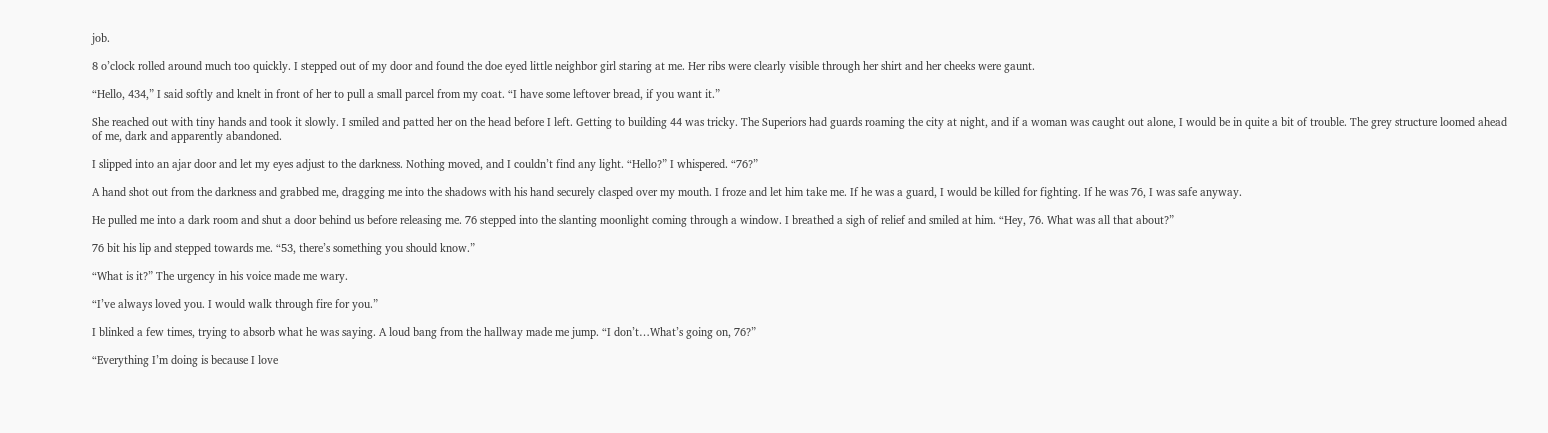job.

8 o’clock rolled around much too quickly. I stepped out of my door and found the doe eyed little neighbor girl staring at me. Her ribs were clearly visible through her shirt and her cheeks were gaunt.

“Hello, 434,” I said softly and knelt in front of her to pull a small parcel from my coat. “I have some leftover bread, if you want it.”

She reached out with tiny hands and took it slowly. I smiled and patted her on the head before I left. Getting to building 44 was tricky. The Superiors had guards roaming the city at night, and if a woman was caught out alone, I would be in quite a bit of trouble. The grey structure loomed ahead of me, dark and apparently abandoned.

I slipped into an ajar door and let my eyes adjust to the darkness. Nothing moved, and I couldn’t find any light. “Hello?” I whispered. “76?”

A hand shot out from the darkness and grabbed me, dragging me into the shadows with his hand securely clasped over my mouth. I froze and let him take me. If he was a guard, I would be killed for fighting. If he was 76, I was safe anyway.

He pulled me into a dark room and shut a door behind us before releasing me. 76 stepped into the slanting moonlight coming through a window. I breathed a sigh of relief and smiled at him. “Hey, 76. What was all that about?”

76 bit his lip and stepped towards me. “53, there’s something you should know.”

“What is it?” The urgency in his voice made me wary.

“I’ve always loved you. I would walk through fire for you.”

I blinked a few times, trying to absorb what he was saying. A loud bang from the hallway made me jump. “I don’t…What’s going on, 76?”

“Everything I’m doing is because I love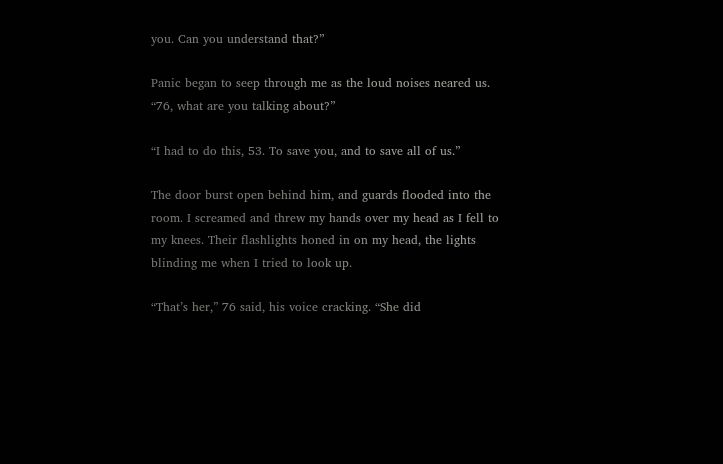you. Can you understand that?”

Panic began to seep through me as the loud noises neared us. “76, what are you talking about?”

“I had to do this, 53. To save you, and to save all of us.”

The door burst open behind him, and guards flooded into the room. I screamed and threw my hands over my head as I fell to my knees. Their flashlights honed in on my head, the lights blinding me when I tried to look up.

“That’s her,” 76 said, his voice cracking. “She did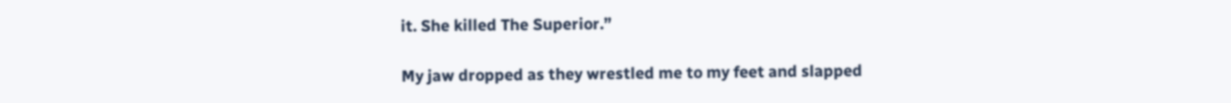it. She killed The Superior.”

My jaw dropped as they wrestled me to my feet and slapped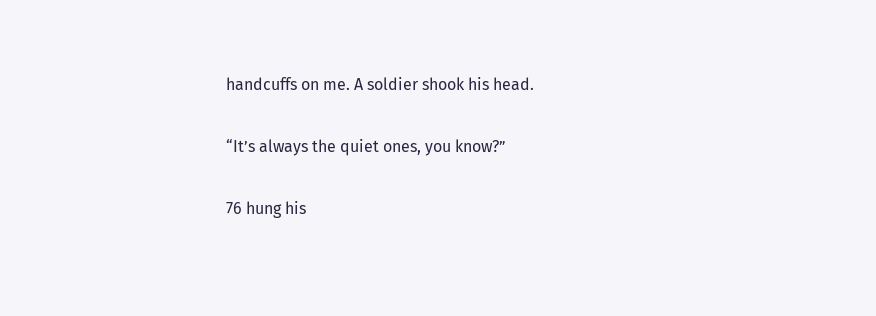handcuffs on me. A soldier shook his head.

“It’s always the quiet ones, you know?”

76 hung his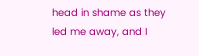head in shame as they led me away, and I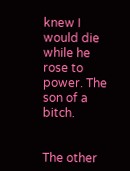knew I would die while he rose to power. The son of a bitch.


The other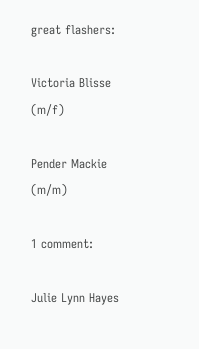great flashers:

Victoria Blisse (m/f)

Pender Mackie (m/m)

1 comment:

Julie Lynn Hayes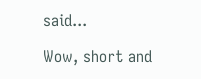said...

Wow, short and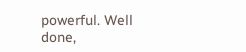powerful. Well done,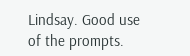Lindsay. Good use of the prompts.